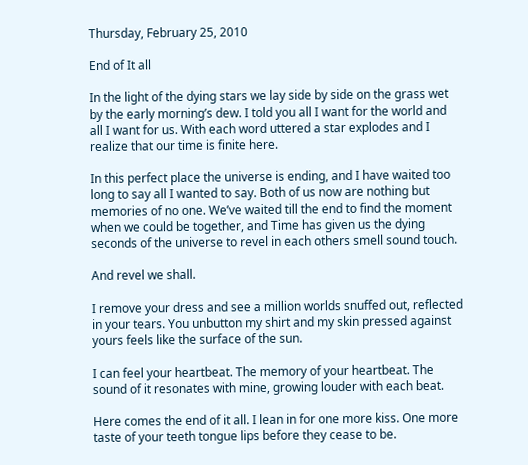Thursday, February 25, 2010

End of It all

In the light of the dying stars we lay side by side on the grass wet by the early morning’s dew. I told you all I want for the world and all I want for us. With each word uttered a star explodes and I realize that our time is finite here.

In this perfect place the universe is ending, and I have waited too long to say all I wanted to say. Both of us now are nothing but memories of no one. We’ve waited till the end to find the moment when we could be together, and Time has given us the dying seconds of the universe to revel in each others smell sound touch.

And revel we shall.

I remove your dress and see a million worlds snuffed out, reflected in your tears. You unbutton my shirt and my skin pressed against yours feels like the surface of the sun.

I can feel your heartbeat. The memory of your heartbeat. The sound of it resonates with mine, growing louder with each beat.

Here comes the end of it all. I lean in for one more kiss. One more taste of your teeth tongue lips before they cease to be.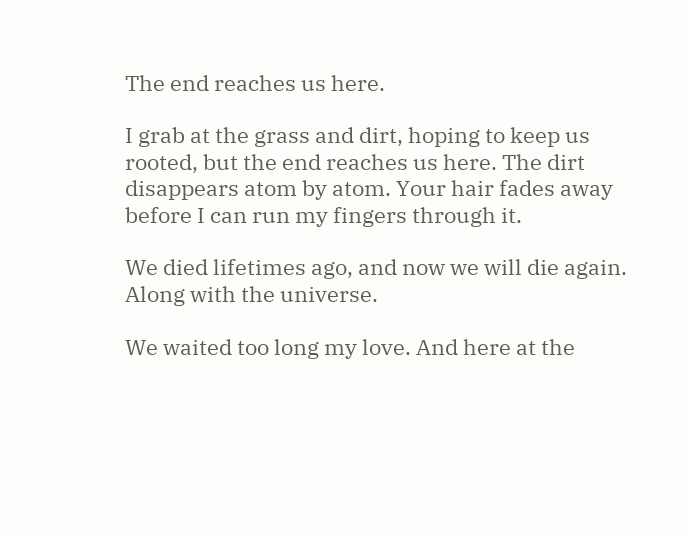The end reaches us here.

I grab at the grass and dirt, hoping to keep us rooted, but the end reaches us here. The dirt disappears atom by atom. Your hair fades away before I can run my fingers through it.

We died lifetimes ago, and now we will die again. Along with the universe.

We waited too long my love. And here at the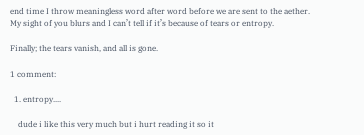end time I throw meaningless word after word before we are sent to the aether. My sight of you blurs and I can’t tell if it’s because of tears or entropy.

Finally; the tears vanish, and all is gone.

1 comment:

  1. entropy....

    dude i like this very much but i hurt reading it so it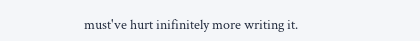must've hurt inifinitely more writing it.